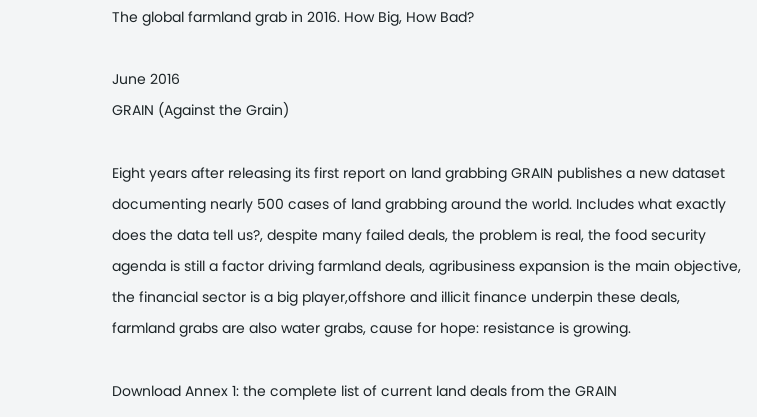The global farmland grab in 2016. How Big, How Bad?

June 2016
GRAIN (Against the Grain)

Eight years after releasing its first report on land grabbing GRAIN publishes a new dataset documenting nearly 500 cases of land grabbing around the world. Includes what exactly does the data tell us?, despite many failed deals, the problem is real, the food security agenda is still a factor driving farmland deals, agribusiness expansion is the main objective, the financial sector is a big player,offshore and illicit finance underpin these deals, farmland grabs are also water grabs, cause for hope: resistance is growing.

Download Annex 1: the complete list of current land deals from the GRAIN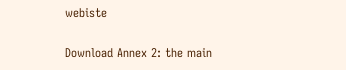webiste

Download Annex 2: the main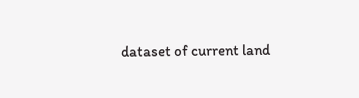dataset of current land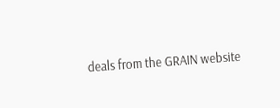deals from the GRAIN website